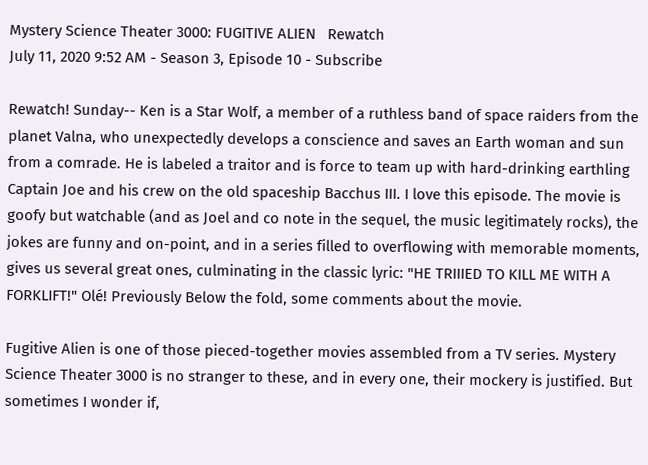Mystery Science Theater 3000: FUGITIVE ALIEN   Rewatch
July 11, 2020 9:52 AM - Season 3, Episode 10 - Subscribe

Rewatch! Sunday-- Ken is a Star Wolf, a member of a ruthless band of space raiders from the planet Valna, who unexpectedly develops a conscience and saves an Earth woman and sun from a comrade. He is labeled a traitor and is force to team up with hard-drinking earthling Captain Joe and his crew on the old spaceship Bacchus III. I love this episode. The movie is goofy but watchable (and as Joel and co note in the sequel, the music legitimately rocks), the jokes are funny and on-point, and in a series filled to overflowing with memorable moments, gives us several great ones, culminating in the classic lyric: "HE TRIIIED TO KILL ME WITH A FORKLIFT!" Olé! Previously Below the fold, some comments about the movie.

Fugitive Alien is one of those pieced-together movies assembled from a TV series. Mystery Science Theater 3000 is no stranger to these, and in every one, their mockery is justified. But sometimes I wonder if,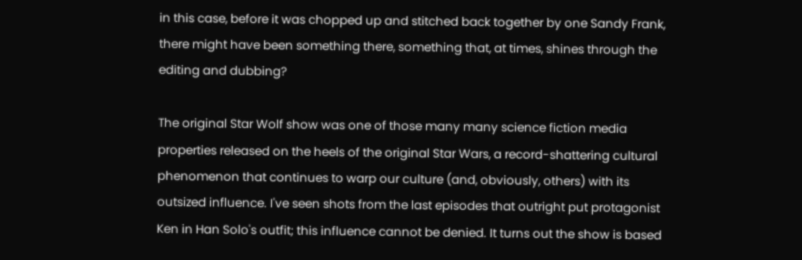in this case, before it was chopped up and stitched back together by one Sandy Frank, there might have been something there, something that, at times, shines through the editing and dubbing?

The original Star Wolf show was one of those many many science fiction media properties released on the heels of the original Star Wars, a record-shattering cultural phenomenon that continues to warp our culture (and, obviously, others) with its outsized influence. I've seen shots from the last episodes that outright put protagonist Ken in Han Solo's outfit; this influence cannot be denied. It turns out the show is based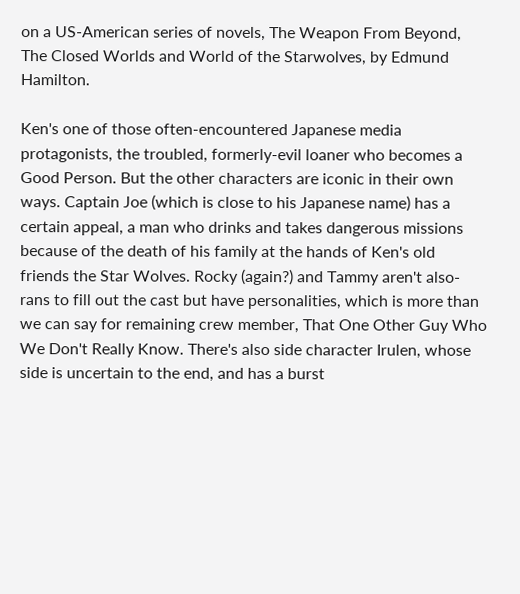on a US-American series of novels, The Weapon From Beyond, The Closed Worlds and World of the Starwolves, by Edmund Hamilton.

Ken's one of those often-encountered Japanese media protagonists, the troubled, formerly-evil loaner who becomes a Good Person. But the other characters are iconic in their own ways. Captain Joe (which is close to his Japanese name) has a certain appeal, a man who drinks and takes dangerous missions because of the death of his family at the hands of Ken's old friends the Star Wolves. Rocky (again?) and Tammy aren't also-rans to fill out the cast but have personalities, which is more than we can say for remaining crew member, That One Other Guy Who We Don't Really Know. There's also side character Irulen, whose side is uncertain to the end, and has a burst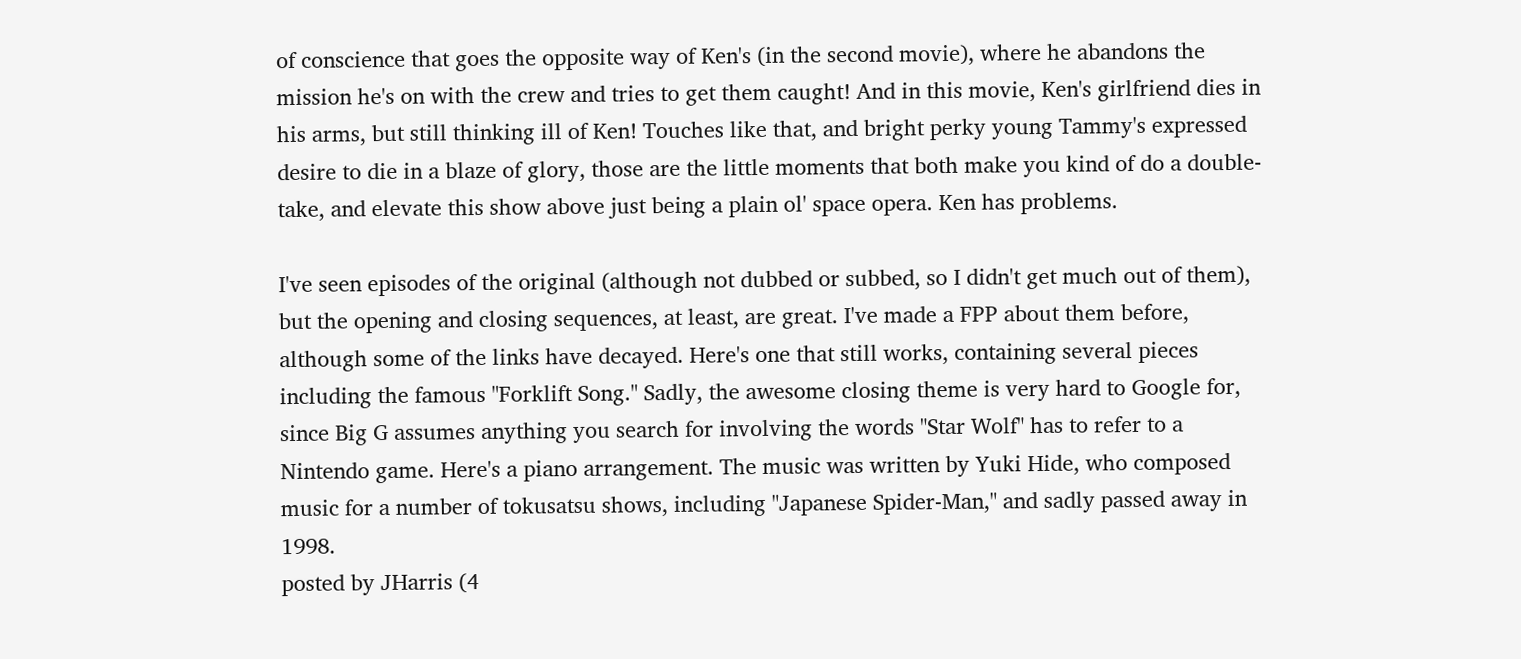of conscience that goes the opposite way of Ken's (in the second movie), where he abandons the mission he's on with the crew and tries to get them caught! And in this movie, Ken's girlfriend dies in his arms, but still thinking ill of Ken! Touches like that, and bright perky young Tammy's expressed desire to die in a blaze of glory, those are the little moments that both make you kind of do a double-take, and elevate this show above just being a plain ol' space opera. Ken has problems.

I've seen episodes of the original (although not dubbed or subbed, so I didn't get much out of them), but the opening and closing sequences, at least, are great. I've made a FPP about them before, although some of the links have decayed. Here's one that still works, containing several pieces including the famous "Forklift Song." Sadly, the awesome closing theme is very hard to Google for, since Big G assumes anything you search for involving the words "Star Wolf" has to refer to a Nintendo game. Here's a piano arrangement. The music was written by Yuki Hide, who composed music for a number of tokusatsu shows, including "Japanese Spider-Man," and sadly passed away in 1998.
posted by JHarris (4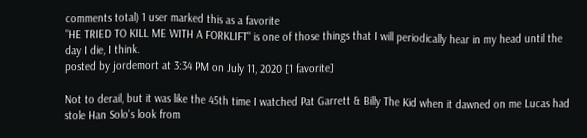comments total) 1 user marked this as a favorite
"HE TRIED TO KILL ME WITH A FORKLIFT" is one of those things that I will periodically hear in my head until the day I die, I think.
posted by jordemort at 3:34 PM on July 11, 2020 [1 favorite]

Not to derail, but it was like the 45th time I watched Pat Garrett & Billy The Kid when it dawned on me Lucas had stole Han Solo's look from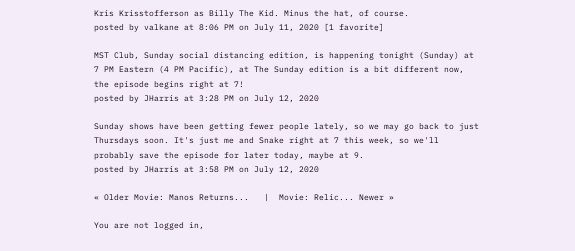Kris Krisstofferson as Billy The Kid. Minus the hat, of course.
posted by valkane at 8:06 PM on July 11, 2020 [1 favorite]

MST Club, Sunday social distancing edition, is happening tonight (Sunday) at 7 PM Eastern (4 PM Pacific), at The Sunday edition is a bit different now, the episode begins right at 7!
posted by JHarris at 3:28 PM on July 12, 2020

Sunday shows have been getting fewer people lately, so we may go back to just Thursdays soon. It's just me and Snake right at 7 this week, so we'll probably save the episode for later today, maybe at 9.
posted by JHarris at 3:58 PM on July 12, 2020

« Older Movie: Manos Returns...   |  Movie: Relic... Newer »

You are not logged in,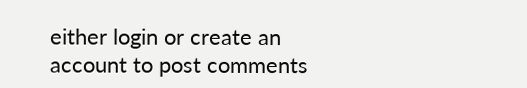either login or create an account to post comments